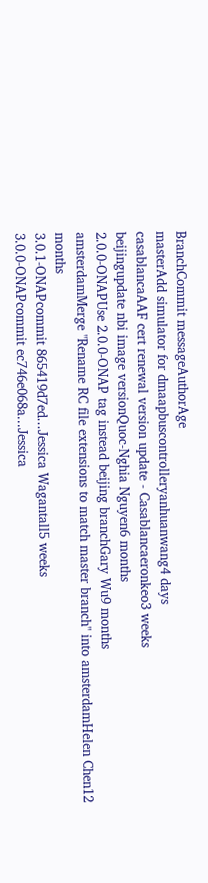BranchCommit messageAuthorAge
masterAdd simulator for dmaapbuscontrolleryanhuanwang4 days
casablancaAAF cert renewal version update - Casablancaeronkeo3 weeks
beijingupdate nbi image versionQuoc-Nghia Nguyen6 months
2.0.0-ONAPUse 2.0.0-ONAP tag instead beijing branchGary Wu9 months
amsterdamMerge "Rename RC file extensions to match master branch" into amsterdamHelen Chen12 months
3.0.1-ONAPcommit 865419d7ed...Jessica Wagantall5 weeks
3.0.0-ONAPcommit ec746e068a...Jessica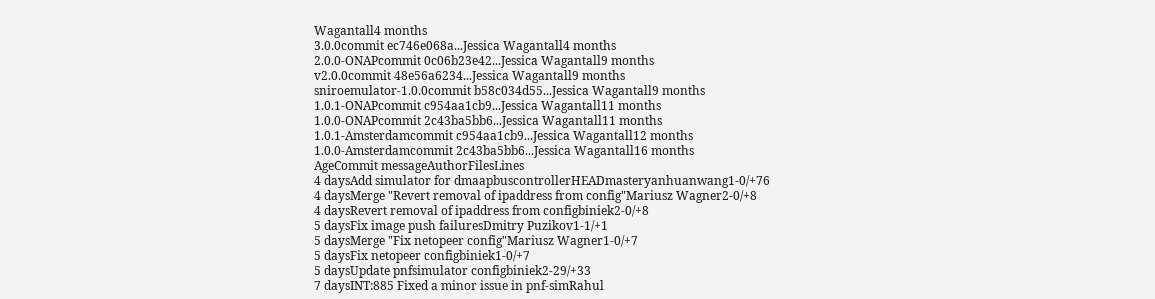Wagantall4 months
3.0.0commit ec746e068a...Jessica Wagantall4 months
2.0.0-ONAPcommit 0c06b23e42...Jessica Wagantall9 months
v2.0.0commit 48e56a6234...Jessica Wagantall9 months
sniroemulator-1.0.0commit b58c034d55...Jessica Wagantall9 months
1.0.1-ONAPcommit c954aa1cb9...Jessica Wagantall11 months
1.0.0-ONAPcommit 2c43ba5bb6...Jessica Wagantall11 months
1.0.1-Amsterdamcommit c954aa1cb9...Jessica Wagantall12 months
1.0.0-Amsterdamcommit 2c43ba5bb6...Jessica Wagantall16 months
AgeCommit messageAuthorFilesLines
4 daysAdd simulator for dmaapbuscontrollerHEADmasteryanhuanwang1-0/+76
4 daysMerge "Revert removal of ipaddress from config"Mariusz Wagner2-0/+8
4 daysRevert removal of ipaddress from configbiniek2-0/+8
5 daysFix image push failuresDmitry Puzikov1-1/+1
5 daysMerge "Fix netopeer config"Mariusz Wagner1-0/+7
5 daysFix netopeer configbiniek1-0/+7
5 daysUpdate pnfsimulator configbiniek2-29/+33
7 daysINT:885 Fixed a minor issue in pnf-simRahul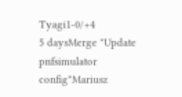Tyagi1-0/+4
5 daysMerge "Update pnfsimulator config"Mariusz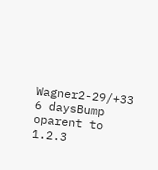Wagner2-29/+33
6 daysBump oparent to 1.2.3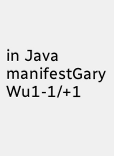in Java manifestGary Wu1-1/+1